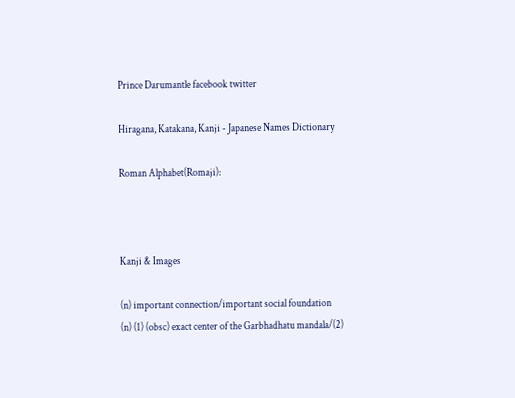Prince Darumantle facebook twitter

Hiragana, Katakana, Kanji - Japanese Names Dictionary

Roman Alphabet(Romaji):



Kanji & Images

(n) important connection/important social foundation
(n) (1) (obsc) exact center of the Garbhadhatu mandala/(2)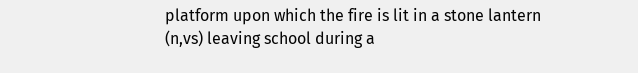platform upon which the fire is lit in a stone lantern
(n,vs) leaving school during a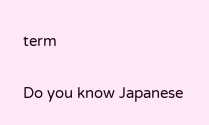term

Do you know Japanese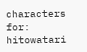characters for:
hitowatari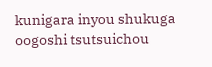kunigara inyou shukuga oogoshi tsutsuichou